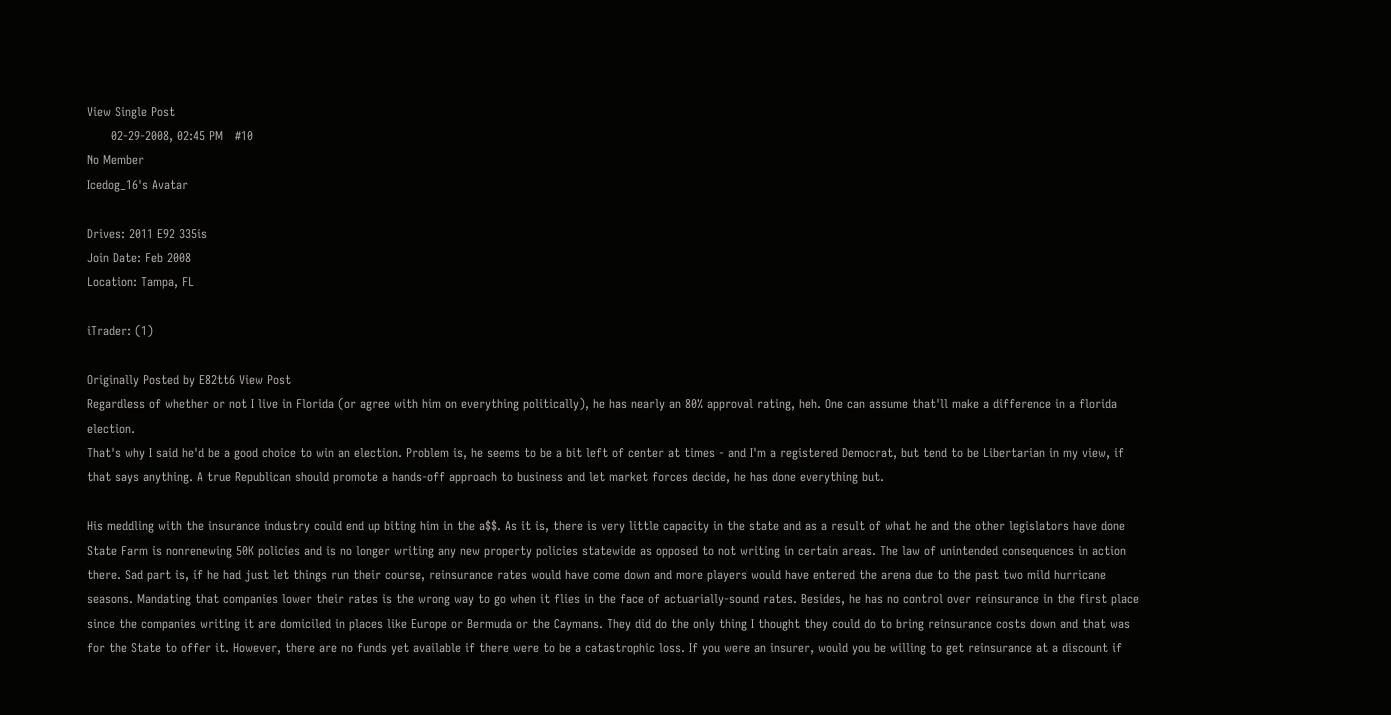View Single Post
      02-29-2008, 02:45 PM   #10
No Member
Icedog_16's Avatar

Drives: 2011 E92 335is
Join Date: Feb 2008
Location: Tampa, FL

iTrader: (1)

Originally Posted by E82tt6 View Post
Regardless of whether or not I live in Florida (or agree with him on everything politically), he has nearly an 80% approval rating, heh. One can assume that'll make a difference in a florida election.
That's why I said he'd be a good choice to win an election. Problem is, he seems to be a bit left of center at times - and I'm a registered Democrat, but tend to be Libertarian in my view, if that says anything. A true Republican should promote a hands-off approach to business and let market forces decide, he has done everything but.

His meddling with the insurance industry could end up biting him in the a$$. As it is, there is very little capacity in the state and as a result of what he and the other legislators have done State Farm is nonrenewing 50K policies and is no longer writing any new property policies statewide as opposed to not writing in certain areas. The law of unintended consequences in action there. Sad part is, if he had just let things run their course, reinsurance rates would have come down and more players would have entered the arena due to the past two mild hurricane seasons. Mandating that companies lower their rates is the wrong way to go when it flies in the face of actuarially-sound rates. Besides, he has no control over reinsurance in the first place since the companies writing it are domiciled in places like Europe or Bermuda or the Caymans. They did do the only thing I thought they could do to bring reinsurance costs down and that was for the State to offer it. However, there are no funds yet available if there were to be a catastrophic loss. If you were an insurer, would you be willing to get reinsurance at a discount if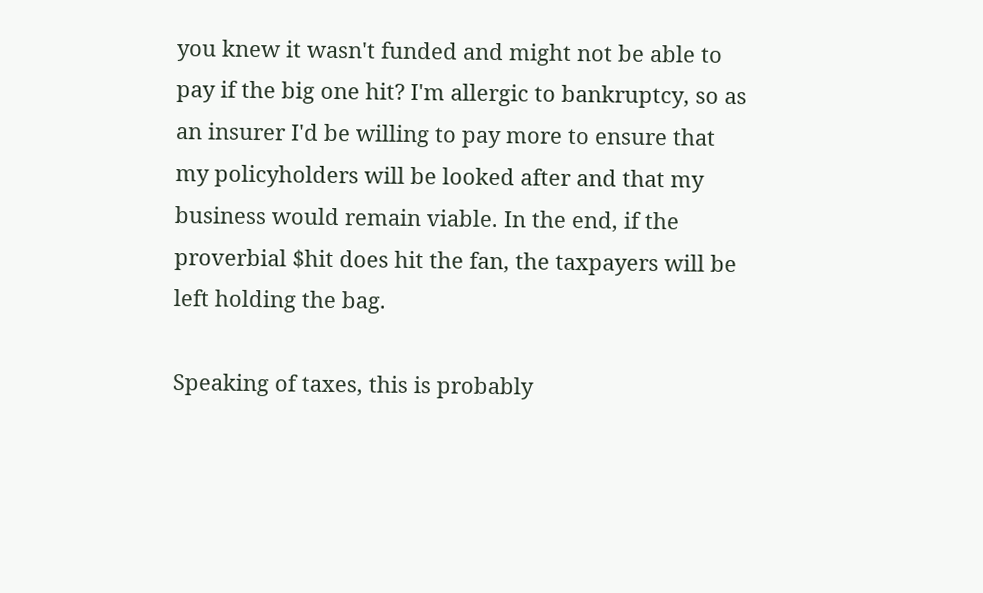you knew it wasn't funded and might not be able to pay if the big one hit? I'm allergic to bankruptcy, so as an insurer I'd be willing to pay more to ensure that my policyholders will be looked after and that my business would remain viable. In the end, if the proverbial $hit does hit the fan, the taxpayers will be left holding the bag.

Speaking of taxes, this is probably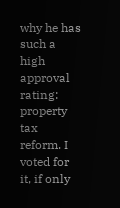why he has such a high approval rating: property tax reform. I voted for it, if only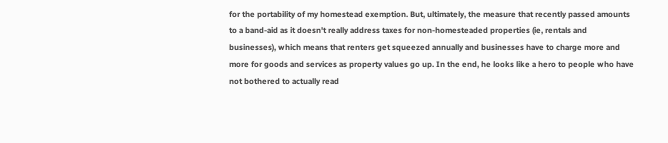for the portability of my homestead exemption. But, ultimately, the measure that recently passed amounts to a band-aid as it doesn't really address taxes for non-homesteaded properties (ie, rentals and businesses), which means that renters get squeezed annually and businesses have to charge more and more for goods and services as property values go up. In the end, he looks like a hero to people who have not bothered to actually read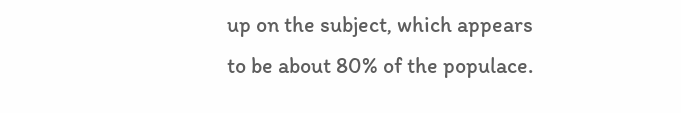up on the subject, which appears to be about 80% of the populace.